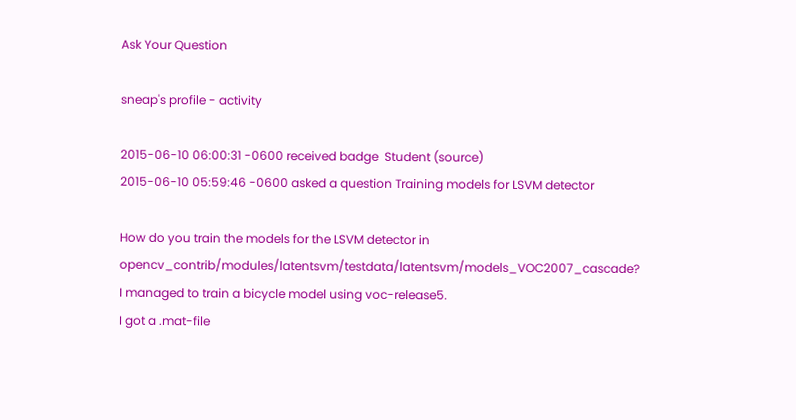Ask Your Question

sneap's profile - activity

2015-06-10 06:00:31 -0600 received badge  Student (source)
2015-06-10 05:59:46 -0600 asked a question Training models for LSVM detector

How do you train the models for the LSVM detector in opencv_contrib/modules/latentsvm/testdata/latentsvm/models_VOC2007_cascade?
I managed to train a bicycle model using voc-release5.
I got a .mat-file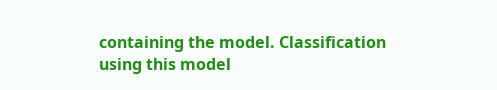containing the model. Classification using this model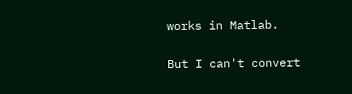works in Matlab.

But I can't convert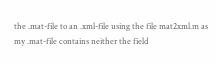the .mat-file to an .xml-file using the file mat2xml.m as my .mat-file contains neither the field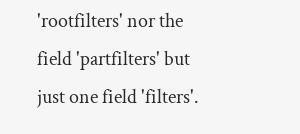'rootfilters' nor the field 'partfilters' but just one field 'filters'.